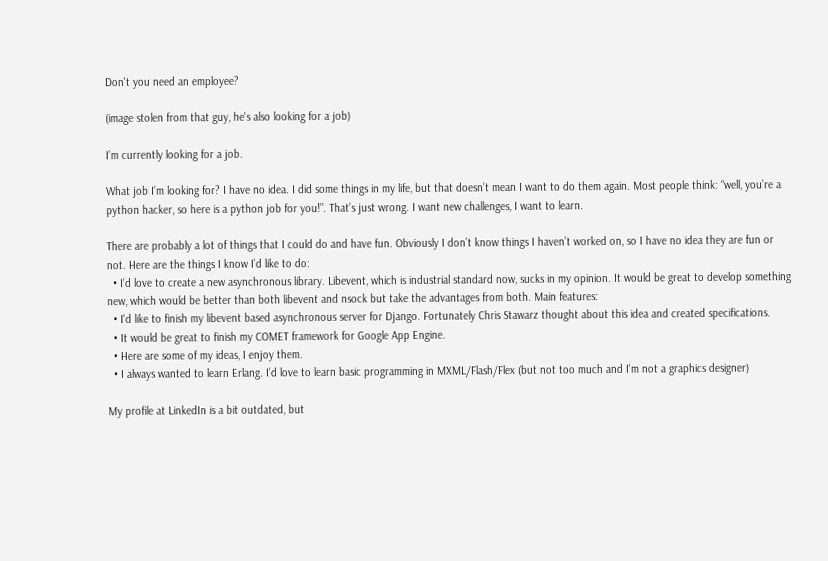Don't you need an employee?

(image stolen from that guy, he's also looking for a job)

I’m currently looking for a job.

What job I’m looking for? I have no idea. I did some things in my life, but that doesn’t mean I want to do them again. Most people think: “well, you’re a python hacker, so here is a python job for you!”. That’s just wrong. I want new challenges, I want to learn.

There are probably a lot of things that I could do and have fun. Obviously I don’t know things I haven’t worked on, so I have no idea they are fun or not. Here are the things I know I’d like to do:
  • I’d love to create a new asynchronous library. Libevent, which is industrial standard now, sucks in my opinion. It would be great to develop something new, which would be better than both libevent and nsock but take the advantages from both. Main features:
  • I'd like to finish my libevent based asynchronous server for Django. Fortunately Chris Stawarz thought about this idea and created specifications.
  • It would be great to finish my COMET framework for Google App Engine.
  • Here are some of my ideas, I enjoy them.
  • I always wanted to learn Erlang. I’d love to learn basic programming in MXML/Flash/Flex (but not too much and I'm not a graphics designer)

My profile at LinkedIn is a bit outdated, but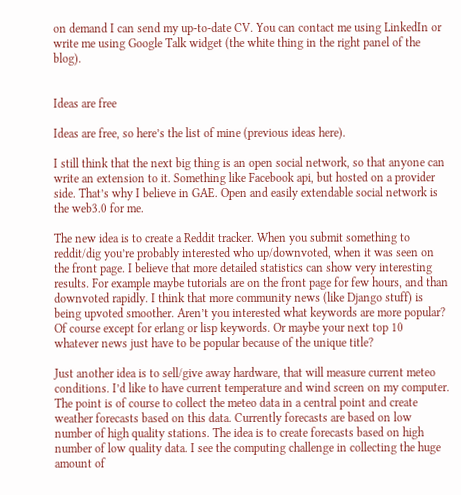on demand I can send my up-to-date CV. You can contact me using LinkedIn or write me using Google Talk widget (the white thing in the right panel of the blog).


Ideas are free

Ideas are free, so here’s the list of mine (previous ideas here).

I still think that the next big thing is an open social network, so that anyone can write an extension to it. Something like Facebook api, but hosted on a provider side. That’s why I believe in GAE. Open and easily extendable social network is the web3.0 for me.

The new idea is to create a Reddit tracker. When you submit something to reddit/dig you’re probably interested who up/downvoted, when it was seen on the front page. I believe that more detailed statistics can show very interesting results. For example maybe tutorials are on the front page for few hours, and than downvoted rapidly. I think that more community news (like Django stuff) is being upvoted smoother. Aren’t you interested what keywords are more popular? Of course except for erlang or lisp keywords. Or maybe your next top 10 whatever news just have to be popular because of the unique title?

Just another idea is to sell/give away hardware, that will measure current meteo conditions. I’d like to have current temperature and wind screen on my computer. The point is of course to collect the meteo data in a central point and create weather forecasts based on this data. Currently forecasts are based on low number of high quality stations. The idea is to create forecasts based on high number of low quality data. I see the computing challenge in collecting the huge amount of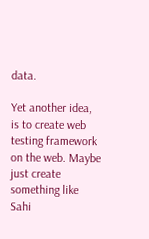data.

Yet another idea, is to create web testing framework on the web. Maybe just create something like Sahi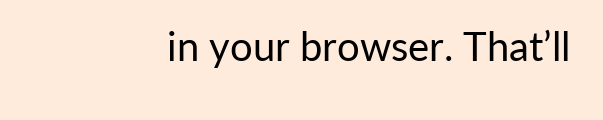in your browser. That’ll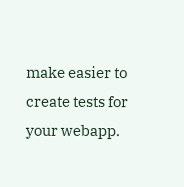make easier to create tests for your webapp.